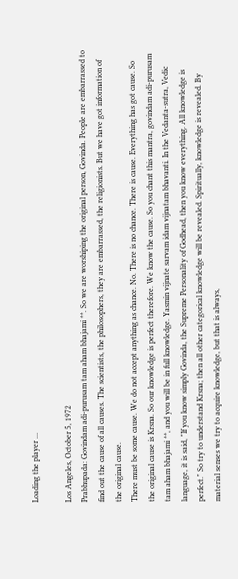Loading the player ...

Los Angeles, October 5, 1972
Prabhupada: Govindam adi-purusam tam aham bhajami **. So we are worshiping the original person, Govinda. People are embarrassed to find out the cause of all causes. The scientists, the philosophers, they are embarrassed, the religionists. But we have got information of the original cause.
There must be some cause. We do not accept anything as chance. No. There is no chance. There is cause. Everything has got cause. So the original cause is Krsna. So our knowledge is perfect therefore. We know the cause. So you chant this mantra, govindam adi-purusam tam aham bhajami **, and you will be in full knowledge. Yasmin vijnate sarvam idam vijnatam bhavanti. In the Vedanta-sutra, Vedic language, it is said, "If you know simply Govinda, the Supreme Personality of Godhead, then you know everything. All knowledge is perfect." So try to understand Krsna; then all other categorical knowledge will be revealed. Spiritually, knowledge is revealed. By material senses we try to acquire knowledge, but that is always,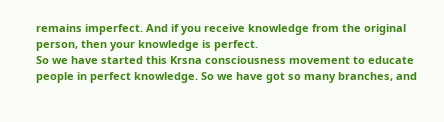remains imperfect. And if you receive knowledge from the original person, then your knowledge is perfect.
So we have started this Krsna consciousness movement to educate people in perfect knowledge. So we have got so many branches, and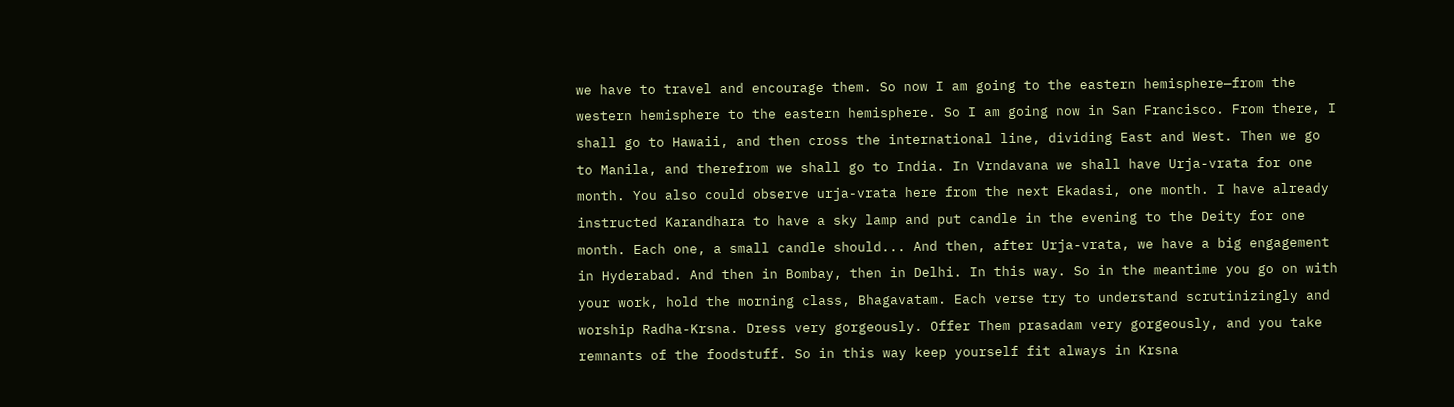we have to travel and encourage them. So now I am going to the eastern hemisphere—from the western hemisphere to the eastern hemisphere. So I am going now in San Francisco. From there, I shall go to Hawaii, and then cross the international line, dividing East and West. Then we go to Manila, and therefrom we shall go to India. In Vrndavana we shall have Urja-vrata for one month. You also could observe urja-vrata here from the next Ekadasi, one month. I have already instructed Karandhara to have a sky lamp and put candle in the evening to the Deity for one month. Each one, a small candle should... And then, after Urja-vrata, we have a big engagement in Hyderabad. And then in Bombay, then in Delhi. In this way. So in the meantime you go on with your work, hold the morning class, Bhagavatam. Each verse try to understand scrutinizingly and worship Radha-Krsna. Dress very gorgeously. Offer Them prasadam very gorgeously, and you take remnants of the foodstuff. So in this way keep yourself fit always in Krsna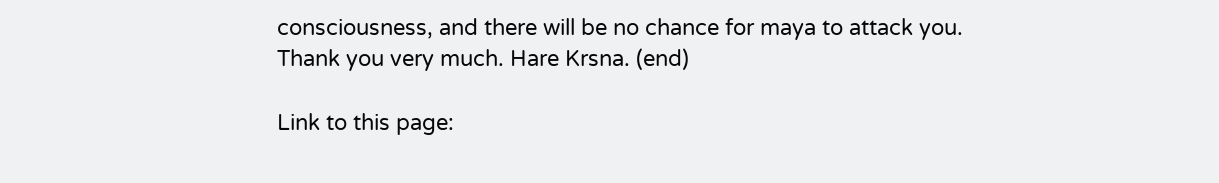consciousness, and there will be no chance for maya to attack you.
Thank you very much. Hare Krsna. (end)

Link to this page: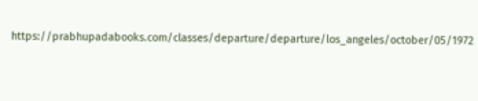https://prabhupadabooks.com/classes/departure/departure/los_angeles/october/05/1972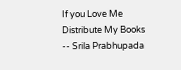If you Love Me Distribute My Books -- Srila Prabhupada